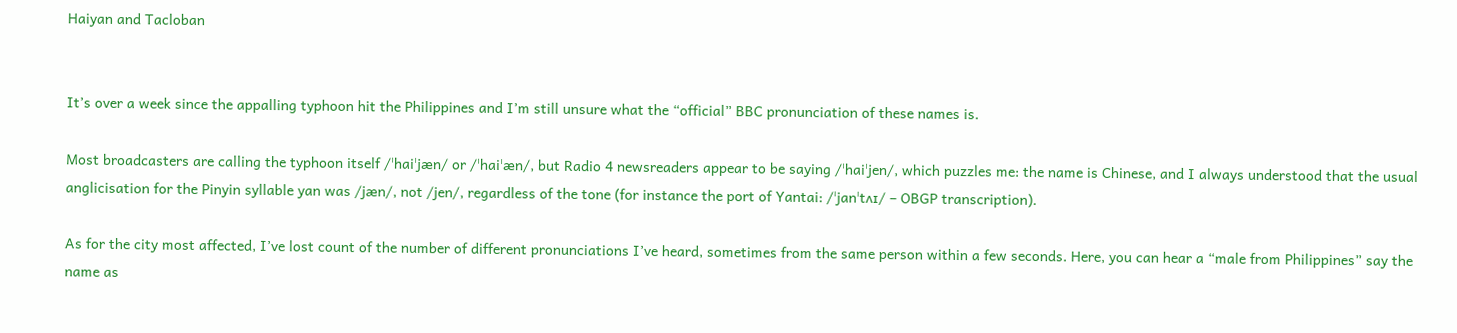Haiyan and Tacloban


It’s over a week since the appalling typhoon hit the Philippines and I’m still unsure what the “official” BBC pronunciation of these names is.

Most broadcasters are calling the typhoon itself /ˈhaiˈjæn/ or /ˈhaiˈæn/, but Radio 4 newsreaders appear to be saying /ˈhaiˈjen/, which puzzles me: the name is Chinese, and I always understood that the usual anglicisation for the Pinyin syllable yan was /jæn/, not /jen/, regardless of the tone (for instance the port of Yantai: /ˈjanˈtʌɪ/ – OBGP transcription).

As for the city most affected, I’ve lost count of the number of different pronunciations I’ve heard, sometimes from the same person within a few seconds. Here, you can hear a “male from Philippines” say the name as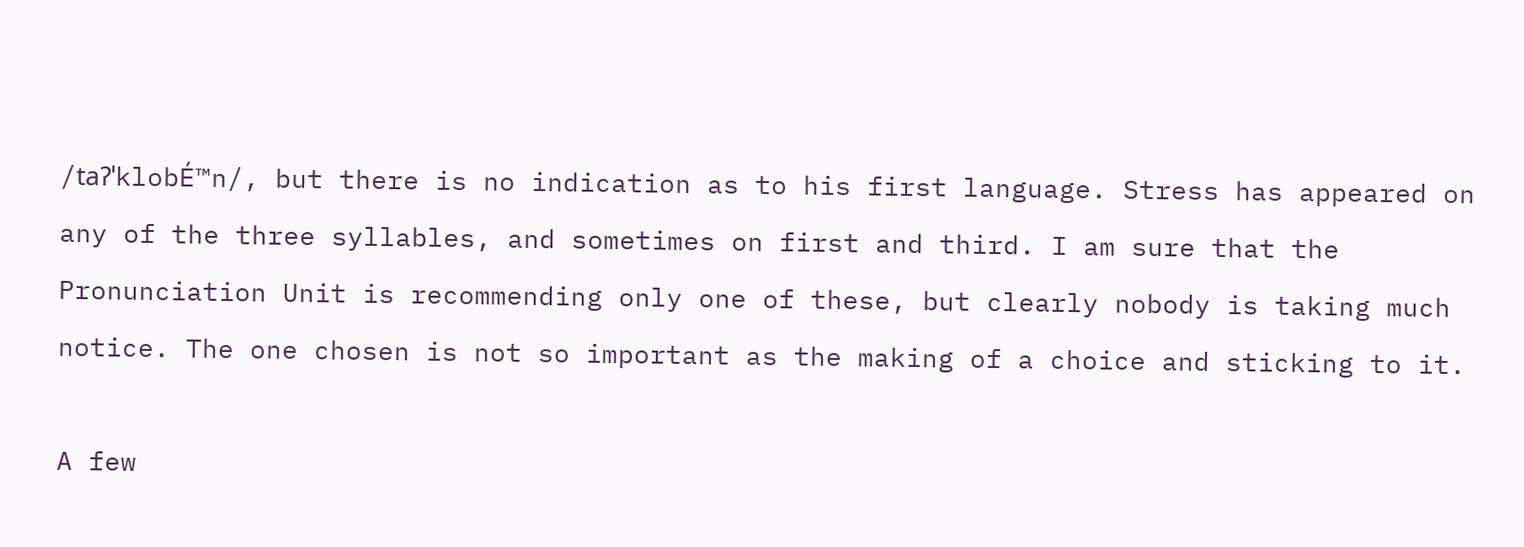/taʔˈklobÉ™n/, but there is no indication as to his first language. Stress has appeared on any of the three syllables, and sometimes on first and third. I am sure that the Pronunciation Unit is recommending only one of these, but clearly nobody is taking much notice. The one chosen is not so important as the making of a choice and sticking to it.

A few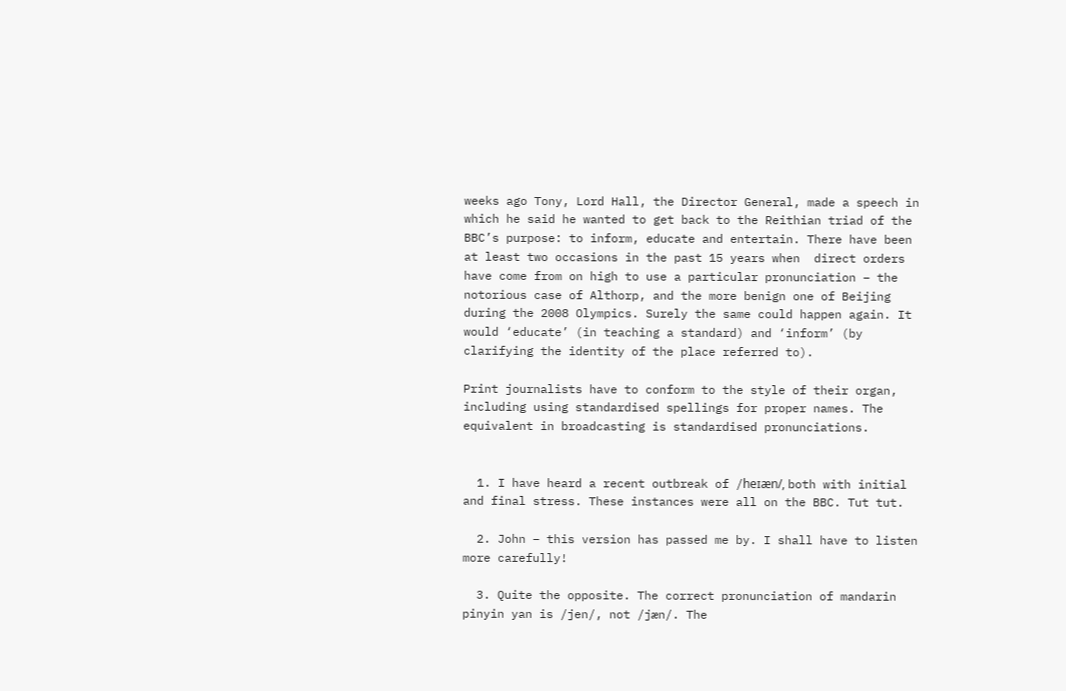weeks ago Tony, Lord Hall, the Director General, made a speech in which he said he wanted to get back to the Reithian triad of the BBC’s purpose: to inform, educate and entertain. There have been at least two occasions in the past 15 years when  direct orders have come from on high to use a particular pronunciation – the notorious case of Althorp, and the more benign one of Beijing during the 2008 Olympics. Surely the same could happen again. It would ‘educate’ (in teaching a standard) and ‘inform’ (by clarifying the identity of the place referred to).

Print journalists have to conform to the style of their organ, including using standardised spellings for proper names. The equivalent in broadcasting is standardised pronunciations.


  1. I have heard a recent outbreak of /heɪæn/, both with initial and final stress. These instances were all on the BBC. Tut tut.

  2. John – this version has passed me by. I shall have to listen more carefully!

  3. Quite the opposite. The correct pronunciation of mandarin pinyin yan is /jen/, not /jæn/. The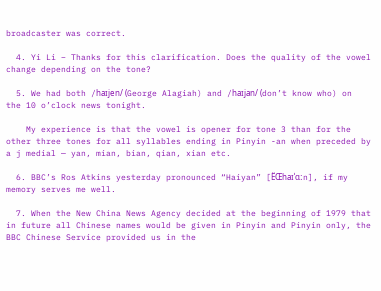broadcaster was correct.

  4. Yi Li – Thanks for this clarification. Does the quality of the vowel change depending on the tone?

  5. We had both /haɪjen/ (George Alagiah) and /haɪjan/ (don’t know who) on the 10 o’clock news tonight.

    My experience is that the vowel is opener for tone 3 than for the other three tones for all syllables ending in Pinyin -an when preceded by a j medial — yan, mian, bian, qian, xian etc.

  6. BBC’s Ros Atkins yesterday pronounced “Haiyan” [ËŒhaɪˈɑːn], if my memory serves me well.

  7. When the New China News Agency decided at the beginning of 1979 that in future all Chinese names would be given in Pinyin and Pinyin only, the BBC Chinese Service provided us in the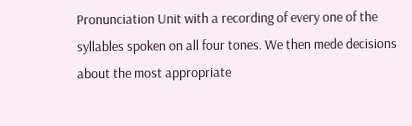Pronunciation Unit with a recording of every one of the syllables spoken on all four tones. We then mede decisions about the most appropriate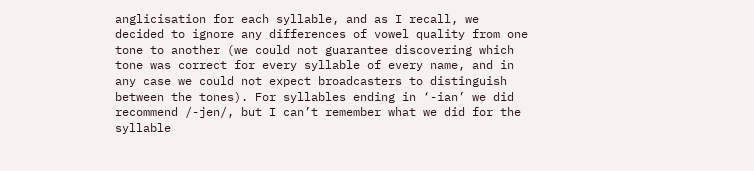anglicisation for each syllable, and as I recall, we decided to ignore any differences of vowel quality from one tone to another (we could not guarantee discovering which tone was correct for every syllable of every name, and in any case we could not expect broadcasters to distinguish between the tones). For syllables ending in ‘-ian’ we did recommend /-jen/, but I can’t remember what we did for the syllable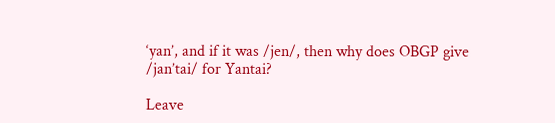‘yan’, and if it was /jen/, then why does OBGP give /jan’tai/ for Yantai?

Leave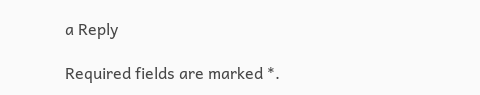a Reply

Required fields are marked *.